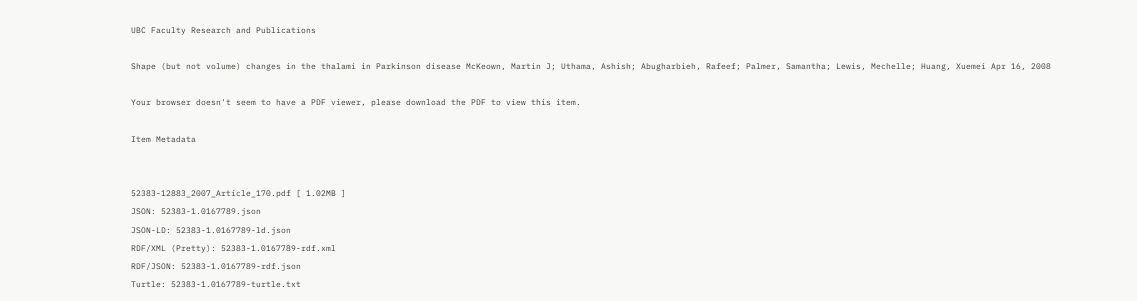UBC Faculty Research and Publications

Shape (but not volume) changes in the thalami in Parkinson disease McKeown, Martin J; Uthama, Ashish; Abugharbieh, Rafeef; Palmer, Samantha; Lewis, Mechelle; Huang, Xuemei Apr 16, 2008

Your browser doesn't seem to have a PDF viewer, please download the PDF to view this item.

Item Metadata


52383-12883_2007_Article_170.pdf [ 1.02MB ]
JSON: 52383-1.0167789.json
JSON-LD: 52383-1.0167789-ld.json
RDF/XML (Pretty): 52383-1.0167789-rdf.xml
RDF/JSON: 52383-1.0167789-rdf.json
Turtle: 52383-1.0167789-turtle.txt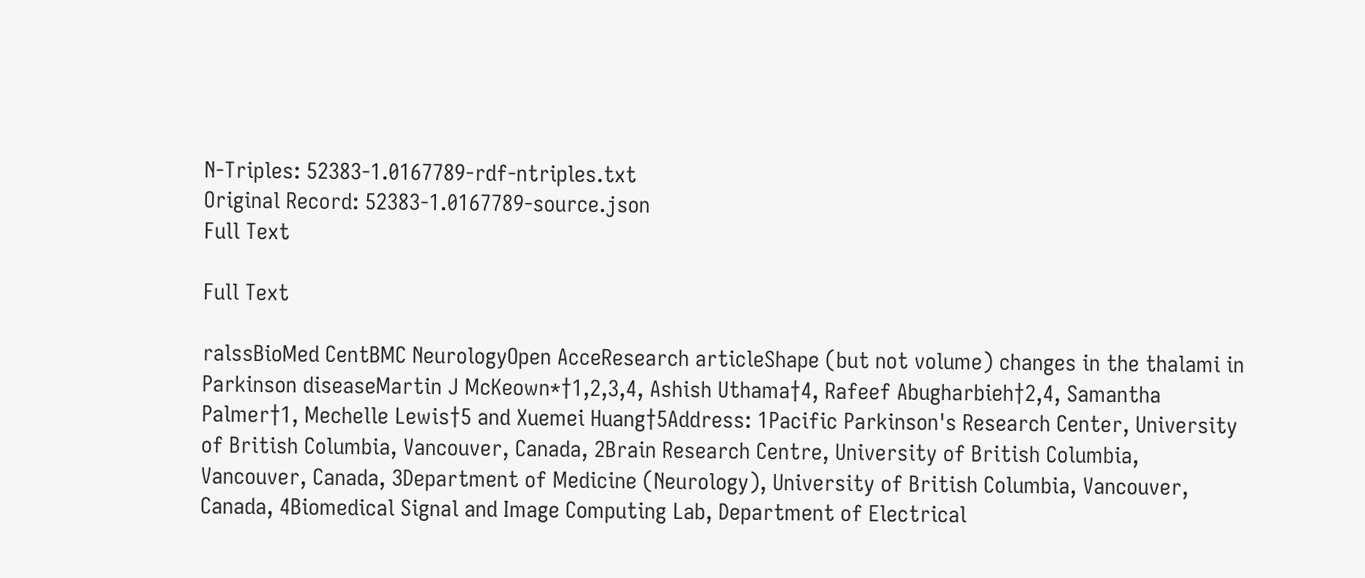N-Triples: 52383-1.0167789-rdf-ntriples.txt
Original Record: 52383-1.0167789-source.json
Full Text

Full Text

ralssBioMed CentBMC NeurologyOpen AcceResearch articleShape (but not volume) changes in the thalami in Parkinson diseaseMartin J McKeown*†1,2,3,4, Ashish Uthama†4, Rafeef Abugharbieh†2,4, Samantha Palmer†1, Mechelle Lewis†5 and Xuemei Huang†5Address: 1Pacific Parkinson's Research Center, University of British Columbia, Vancouver, Canada, 2Brain Research Centre, University of British Columbia, Vancouver, Canada, 3Department of Medicine (Neurology), University of British Columbia, Vancouver, Canada, 4Biomedical Signal and Image Computing Lab, Department of Electrical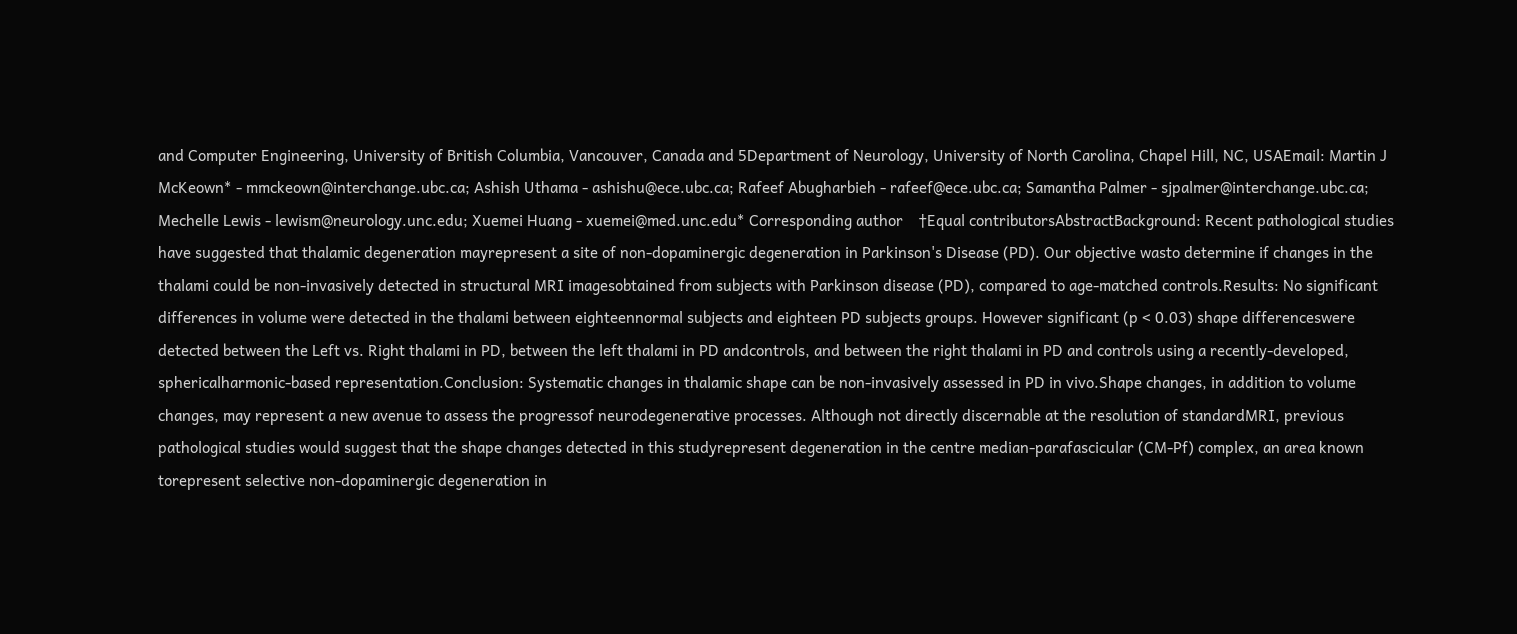and Computer Engineering, University of British Columbia, Vancouver, Canada and 5Department of Neurology, University of North Carolina, Chapel Hill, NC, USAEmail: Martin J McKeown* - mmckeown@interchange.ubc.ca; Ashish Uthama - ashishu@ece.ubc.ca; Rafeef Abugharbieh - rafeef@ece.ubc.ca; Samantha Palmer - sjpalmer@interchange.ubc.ca; Mechelle Lewis - lewism@neurology.unc.edu; Xuemei Huang - xuemei@med.unc.edu* Corresponding author    †Equal contributorsAbstractBackground: Recent pathological studies have suggested that thalamic degeneration mayrepresent a site of non-dopaminergic degeneration in Parkinson's Disease (PD). Our objective wasto determine if changes in the thalami could be non-invasively detected in structural MRI imagesobtained from subjects with Parkinson disease (PD), compared to age-matched controls.Results: No significant differences in volume were detected in the thalami between eighteennormal subjects and eighteen PD subjects groups. However significant (p < 0.03) shape differenceswere detected between the Left vs. Right thalami in PD, between the left thalami in PD andcontrols, and between the right thalami in PD and controls using a recently-developed, sphericalharmonic-based representation.Conclusion: Systematic changes in thalamic shape can be non-invasively assessed in PD in vivo.Shape changes, in addition to volume changes, may represent a new avenue to assess the progressof neurodegenerative processes. Although not directly discernable at the resolution of standardMRI, previous pathological studies would suggest that the shape changes detected in this studyrepresent degeneration in the centre median-parafascicular (CM-Pf) complex, an area known torepresent selective non-dopaminergic degeneration in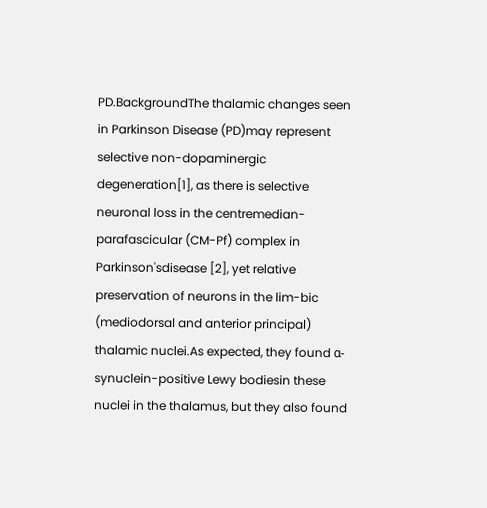PD.BackgroundThe thalamic changes seen in Parkinson Disease (PD)may represent selective non-dopaminergic degeneration[1], as there is selective neuronal loss in the centremedian-parafascicular (CM-Pf) complex in Parkinson'sdisease [2], yet relative preservation of neurons in the lim-bic (mediodorsal and anterior principal) thalamic nuclei.As expected, they found α-synuclein-positive Lewy bodiesin these nuclei in the thalamus, but they also found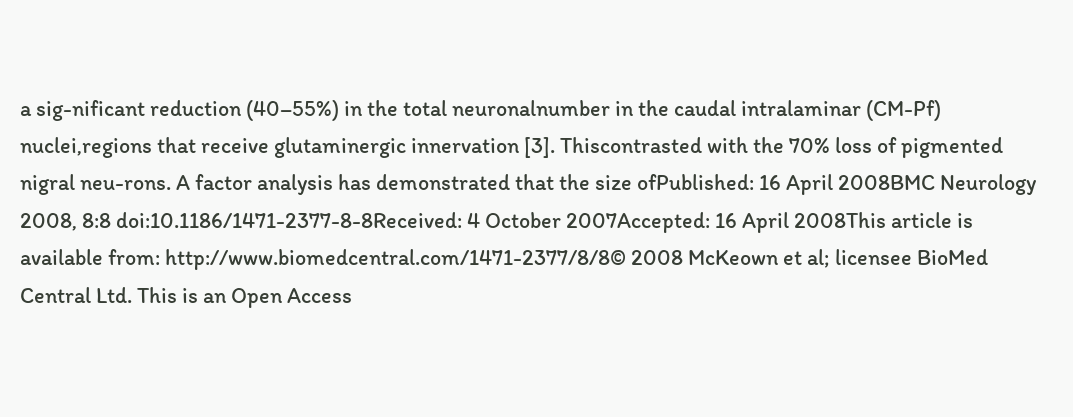a sig-nificant reduction (40–55%) in the total neuronalnumber in the caudal intralaminar (CM-Pf) nuclei,regions that receive glutaminergic innervation [3]. Thiscontrasted with the 70% loss of pigmented nigral neu-rons. A factor analysis has demonstrated that the size ofPublished: 16 April 2008BMC Neurology 2008, 8:8 doi:10.1186/1471-2377-8-8Received: 4 October 2007Accepted: 16 April 2008This article is available from: http://www.biomedcentral.com/1471-2377/8/8© 2008 McKeown et al; licensee BioMed Central Ltd. This is an Open Access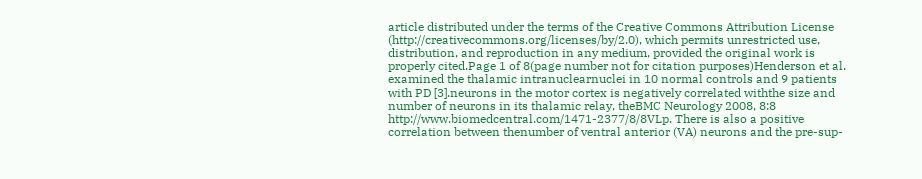article distributed under the terms of the Creative Commons Attribution License (http://creativecommons.org/licenses/by/2.0), which permits unrestricted use, distribution, and reproduction in any medium, provided the original work is properly cited.Page 1 of 8(page number not for citation purposes)Henderson et al. examined the thalamic intranuclearnuclei in 10 normal controls and 9 patients with PD [3].neurons in the motor cortex is negatively correlated withthe size and number of neurons in its thalamic relay, theBMC Neurology 2008, 8:8 http://www.biomedcentral.com/1471-2377/8/8VLp. There is also a positive correlation between thenumber of ventral anterior (VA) neurons and the pre-sup-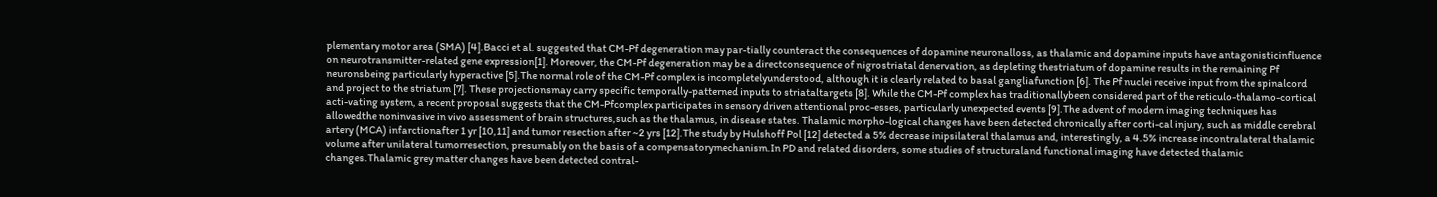plementary motor area (SMA) [4].Bacci et al. suggested that CM-Pf degeneration may par-tially counteract the consequences of dopamine neuronalloss, as thalamic and dopamine inputs have antagonisticinfluence on neurotransmitter-related gene expression[1]. Moreover, the CM-Pf degeneration may be a directconsequence of nigrostriatal denervation, as depleting thestriatum of dopamine results in the remaining Pf neuronsbeing particularly hyperactive [5].The normal role of the CM-Pf complex is incompletelyunderstood, although it is clearly related to basal gangliafunction [6]. The Pf nuclei receive input from the spinalcord and project to the striatum [7]. These projectionsmay carry specific temporally-patterned inputs to striataltargets [8]. While the CM-Pf complex has traditionallybeen considered part of the reticulo-thalamo-cortical acti-vating system, a recent proposal suggests that the CM-Pfcomplex participates in sensory driven attentional proc-esses, particularly unexpected events [9].The advent of modern imaging techniques has allowedthe noninvasive in vivo assessment of brain structures,such as the thalamus, in disease states. Thalamic morpho-logical changes have been detected chronically after corti-cal injury, such as middle cerebral artery (MCA) infarctionafter 1 yr [10,11] and tumor resection after ~2 yrs [12].The study by Hulshoff Pol [12] detected a 5% decrease inipsilateral thalamus and, interestingly, a 4.5% increase incontralateral thalamic volume after unilateral tumorresection, presumably on the basis of a compensatorymechanism.In PD and related disorders, some studies of structuraland functional imaging have detected thalamic changes.Thalamic grey matter changes have been detected contral-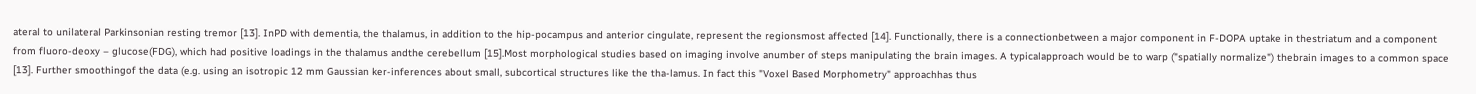ateral to unilateral Parkinsonian resting tremor [13]. InPD with dementia, the thalamus, in addition to the hip-pocampus and anterior cingulate, represent the regionsmost affected [14]. Functionally, there is a connectionbetween a major component in F-DOPA uptake in thestriatum and a component from fluoro-deoxy – glucose(FDG), which had positive loadings in the thalamus andthe cerebellum [15].Most morphological studies based on imaging involve anumber of steps manipulating the brain images. A typicalapproach would be to warp ("spatially normalize") thebrain images to a common space [13]. Further smoothingof the data (e.g. using an isotropic 12 mm Gaussian ker-inferences about small, subcortical structures like the tha-lamus. In fact this "Voxel Based Morphometry" approachhas thus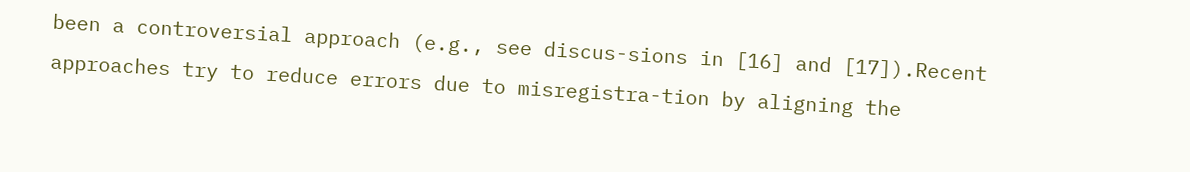been a controversial approach (e.g., see discus-sions in [16] and [17]).Recent approaches try to reduce errors due to misregistra-tion by aligning the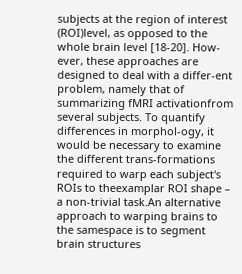subjects at the region of interest (ROI)level, as opposed to the whole brain level [18-20]. How-ever, these approaches are designed to deal with a differ-ent problem, namely that of summarizing fMRI activationfrom several subjects. To quantify differences in morphol-ogy, it would be necessary to examine the different trans-formations required to warp each subject's ROIs to theexamplar ROI shape – a non-trivial task.An alternative approach to warping brains to the samespace is to segment brain structures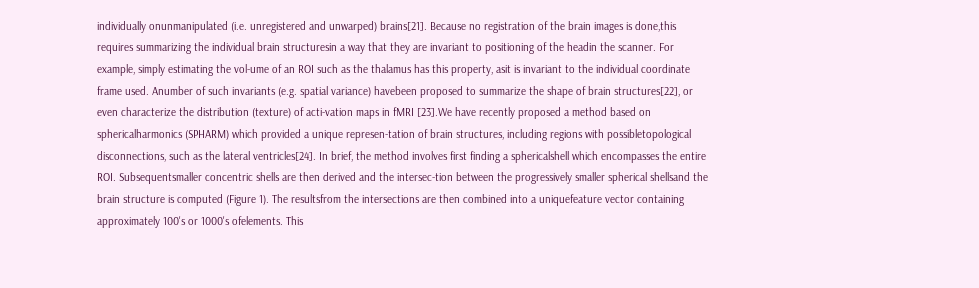individually onunmanipulated (i.e. unregistered and unwarped) brains[21]. Because no registration of the brain images is done,this requires summarizing the individual brain structuresin a way that they are invariant to positioning of the headin the scanner. For example, simply estimating the vol-ume of an ROI such as the thalamus has this property, asit is invariant to the individual coordinate frame used. Anumber of such invariants (e.g. spatial variance) havebeen proposed to summarize the shape of brain structures[22], or even characterize the distribution (texture) of acti-vation maps in fMRI [23].We have recently proposed a method based on sphericalharmonics (SPHARM) which provided a unique represen-tation of brain structures, including regions with possibletopological disconnections, such as the lateral ventricles[24]. In brief, the method involves first finding a sphericalshell which encompasses the entire ROI. Subsequentsmaller concentric shells are then derived and the intersec-tion between the progressively smaller spherical shellsand the brain structure is computed (Figure 1). The resultsfrom the intersections are then combined into a uniquefeature vector containing approximately 100's or 1000's ofelements. This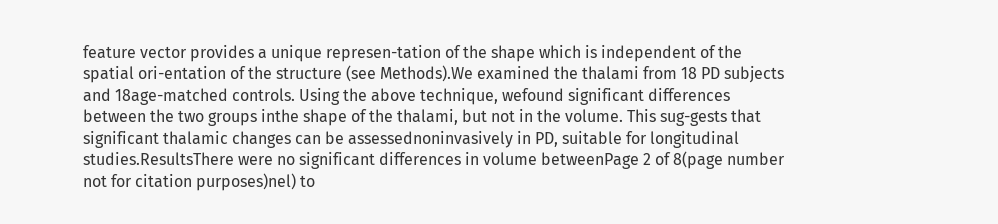feature vector provides a unique represen-tation of the shape which is independent of the spatial ori-entation of the structure (see Methods).We examined the thalami from 18 PD subjects and 18age-matched controls. Using the above technique, wefound significant differences between the two groups inthe shape of the thalami, but not in the volume. This sug-gests that significant thalamic changes can be assessednoninvasively in PD, suitable for longitudinal studies.ResultsThere were no significant differences in volume betweenPage 2 of 8(page number not for citation purposes)nel) to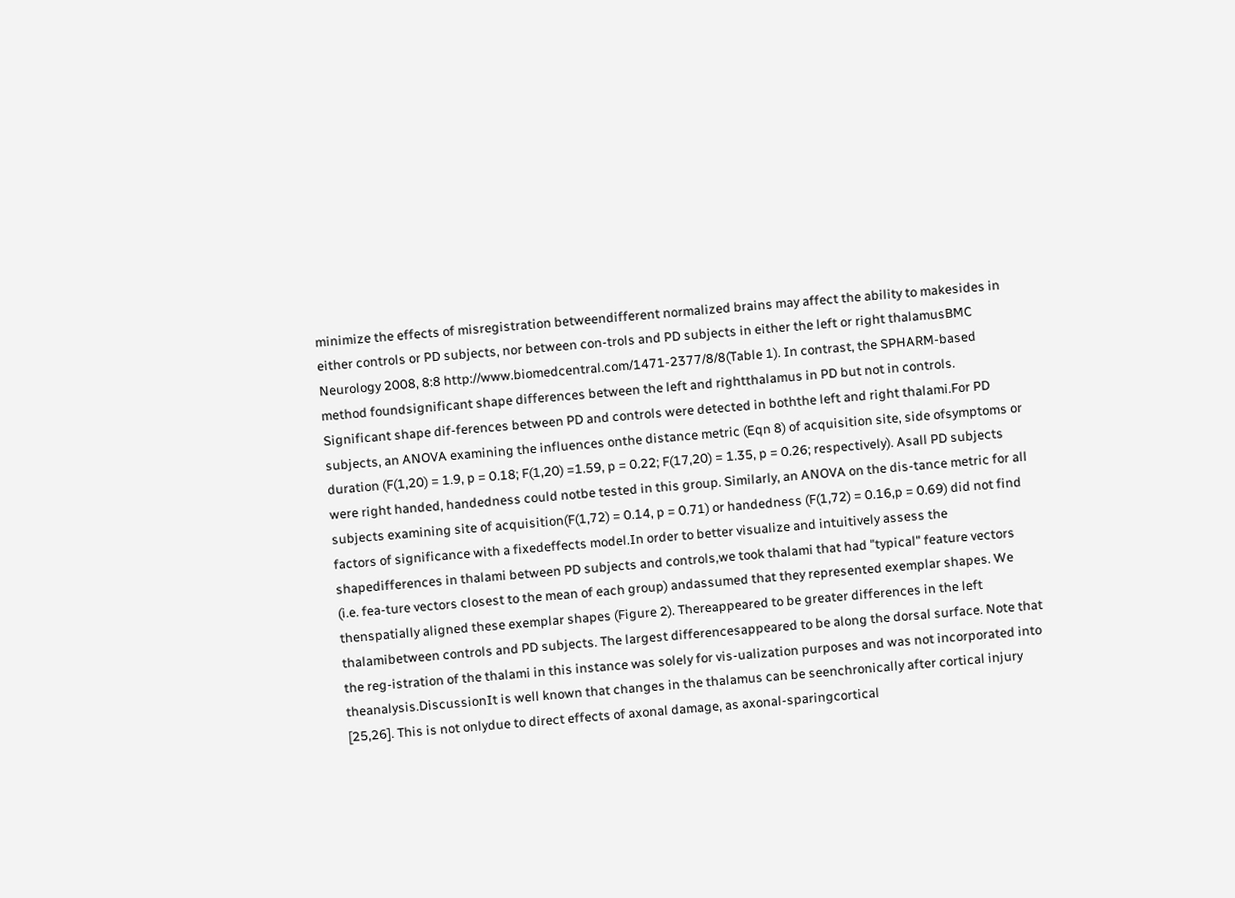minimize the effects of misregistration betweendifferent normalized brains may affect the ability to makesides in either controls or PD subjects, nor between con-trols and PD subjects in either the left or right thalamusBMC Neurology 2008, 8:8 http://www.biomedcentral.com/1471-2377/8/8(Table 1). In contrast, the SPHARM-based method foundsignificant shape differences between the left and rightthalamus in PD but not in controls. Significant shape dif-ferences between PD and controls were detected in boththe left and right thalami.For PD subjects, an ANOVA examining the influences onthe distance metric (Eqn 8) of acquisition site, side ofsymptoms or duration (F(1,20) = 1.9, p = 0.18; F(1,20) =1.59, p = 0.22; F(17,20) = 1.35, p = 0.26; respectively). Asall PD subjects were right handed, handedness could notbe tested in this group. Similarly, an ANOVA on the dis-tance metric for all subjects examining site of acquisition(F(1,72) = 0.14, p = 0.71) or handedness (F(1,72) = 0.16,p = 0.69) did not find factors of significance with a fixedeffects model.In order to better visualize and intuitively assess the shapedifferences in thalami between PD subjects and controls,we took thalami that had "typical" feature vectors (i.e. fea-ture vectors closest to the mean of each group) andassumed that they represented exemplar shapes. We thenspatially aligned these exemplar shapes (Figure 2). Thereappeared to be greater differences in the left thalamibetween controls and PD subjects. The largest differencesappeared to be along the dorsal surface. Note that the reg-istration of the thalami in this instance was solely for vis-ualization purposes and was not incorporated into theanalysis.DiscussionIt is well known that changes in the thalamus can be seenchronically after cortical injury [25,26]. This is not onlydue to direct effects of axonal damage, as axonal-sparingcortical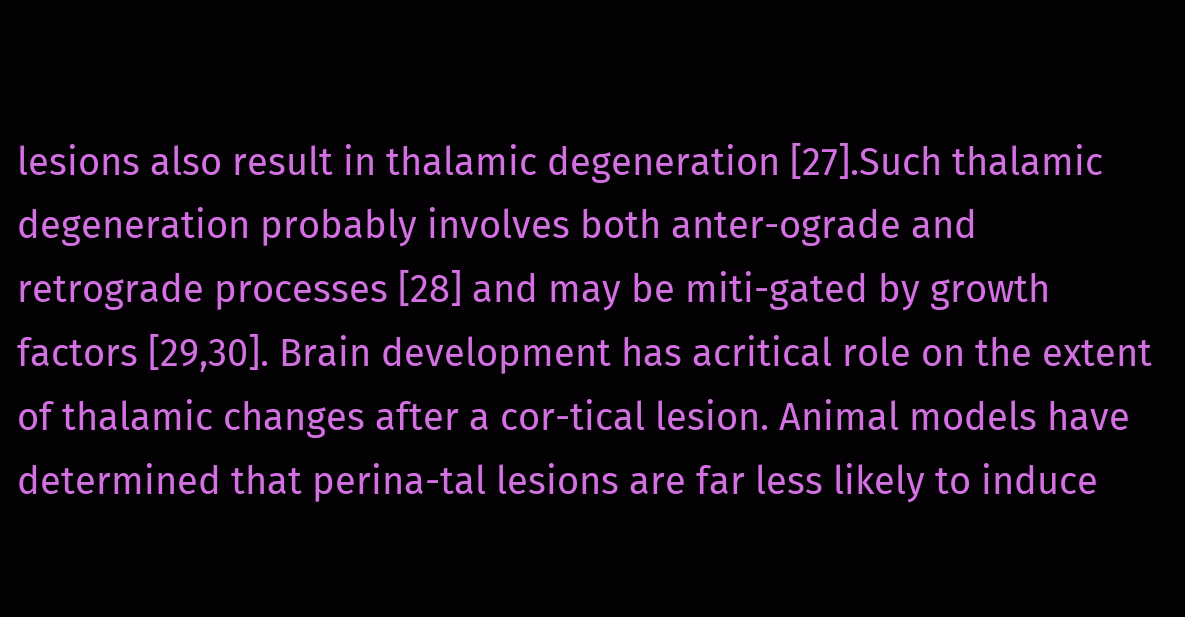lesions also result in thalamic degeneration [27].Such thalamic degeneration probably involves both anter-ograde and retrograde processes [28] and may be miti-gated by growth factors [29,30]. Brain development has acritical role on the extent of thalamic changes after a cor-tical lesion. Animal models have determined that perina-tal lesions are far less likely to induce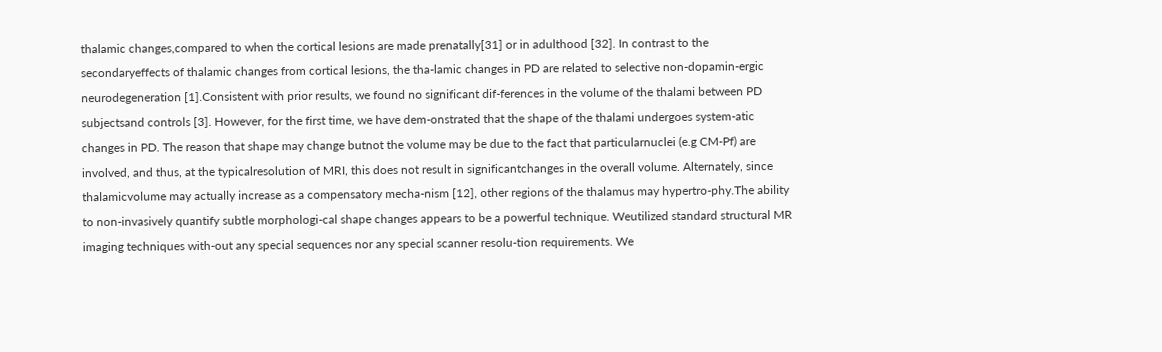thalamic changes,compared to when the cortical lesions are made prenatally[31] or in adulthood [32]. In contrast to the secondaryeffects of thalamic changes from cortical lesions, the tha-lamic changes in PD are related to selective non-dopamin-ergic neurodegeneration [1].Consistent with prior results, we found no significant dif-ferences in the volume of the thalami between PD subjectsand controls [3]. However, for the first time, we have dem-onstrated that the shape of the thalami undergoes system-atic changes in PD. The reason that shape may change butnot the volume may be due to the fact that particularnuclei (e.g CM-Pf) are involved, and thus, at the typicalresolution of MRI, this does not result in significantchanges in the overall volume. Alternately, since thalamicvolume may actually increase as a compensatory mecha-nism [12], other regions of the thalamus may hypertro-phy.The ability to non-invasively quantify subtle morphologi-cal shape changes appears to be a powerful technique. Weutilized standard structural MR imaging techniques with-out any special sequences nor any special scanner resolu-tion requirements. We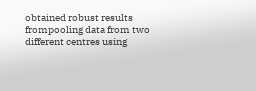obtained robust results frompooling data from two different centres using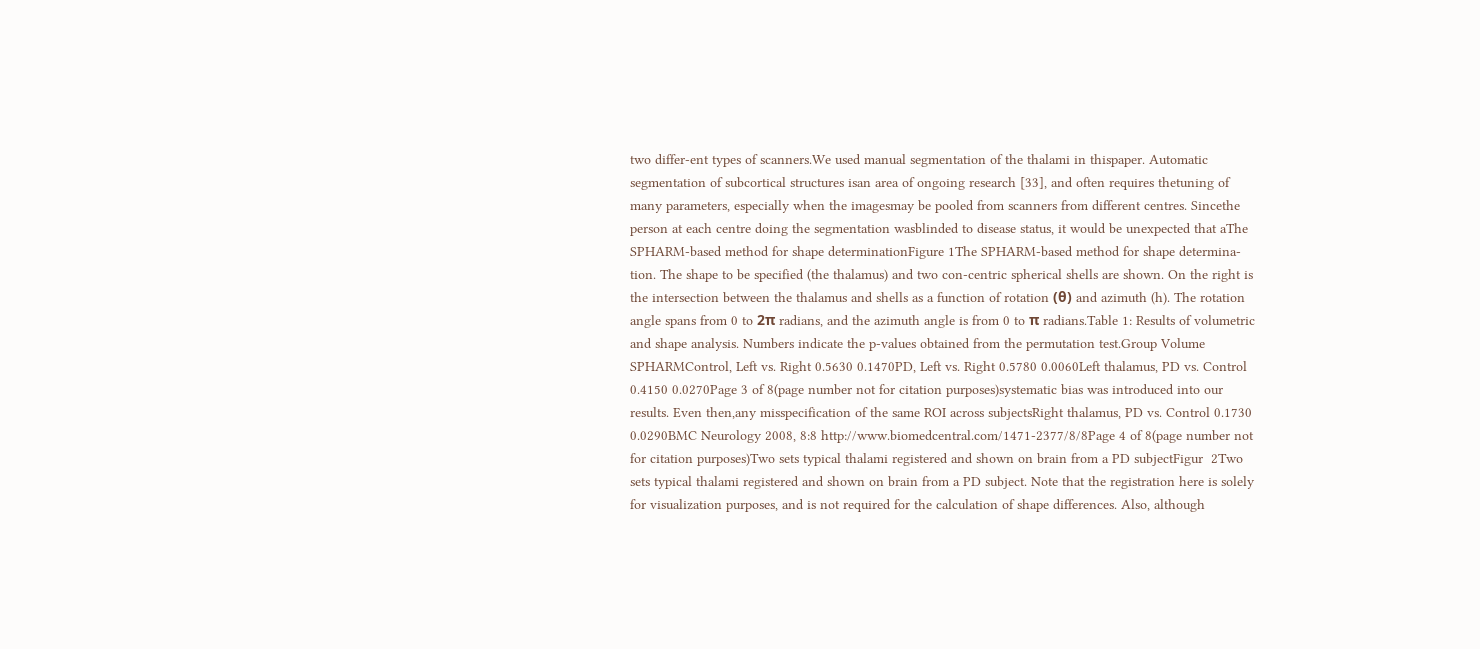two differ-ent types of scanners.We used manual segmentation of the thalami in thispaper. Automatic segmentation of subcortical structures isan area of ongoing research [33], and often requires thetuning of many parameters, especially when the imagesmay be pooled from scanners from different centres. Sincethe person at each centre doing the segmentation wasblinded to disease status, it would be unexpected that aThe SPHARM-based method for shape determinationFigure 1The SPHARM-based method for shape determina-tion. The shape to be specified (the thalamus) and two con-centric spherical shells are shown. On the right is the intersection between the thalamus and shells as a function of rotation (θ) and azimuth (h). The rotation angle spans from 0 to 2π radians, and the azimuth angle is from 0 to π radians.Table 1: Results of volumetric and shape analysis. Numbers indicate the p-values obtained from the permutation test.Group Volume SPHARMControl, Left vs. Right 0.5630 0.1470PD, Left vs. Right 0.5780 0.0060Left thalamus, PD vs. Control 0.4150 0.0270Page 3 of 8(page number not for citation purposes)systematic bias was introduced into our results. Even then,any misspecification of the same ROI across subjectsRight thalamus, PD vs. Control 0.1730 0.0290BMC Neurology 2008, 8:8 http://www.biomedcentral.com/1471-2377/8/8Page 4 of 8(page number not for citation purposes)Two sets typical thalami registered and shown on brain from a PD subjectFigur  2Two sets typical thalami registered and shown on brain from a PD subject. Note that the registration here is solely for visualization purposes, and is not required for the calculation of shape differences. Also, although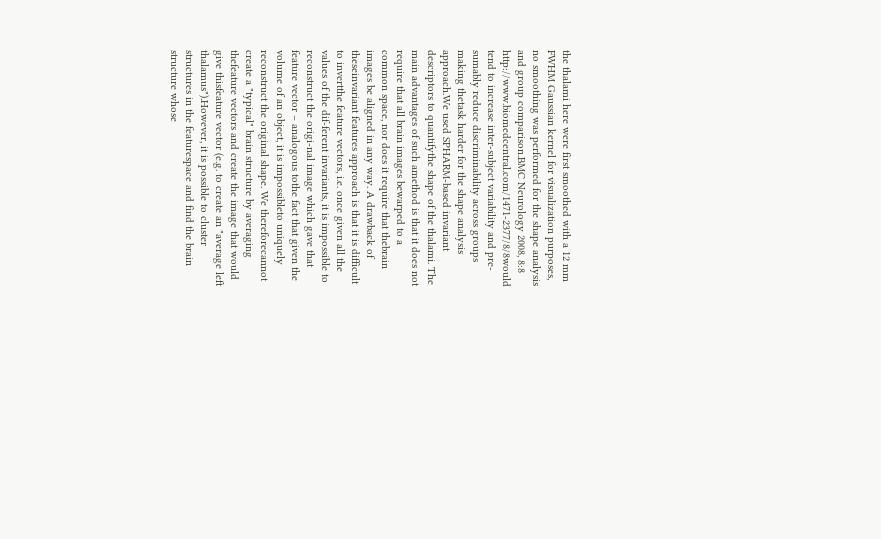the thalami here were first smoothed with a 12 mm FWHM Gaussian kernel for visualization purposes, no smoothing was performed for the shape analysis and group comparison.BMC Neurology 2008, 8:8 http://www.biomedcentral.com/1471-2377/8/8would tend to increase inter-subject variability and pre-sumably reduce discriminability across groups making thetask harder for the shape analysis approach.We used SPHARM-based invariant descriptors to quantifythe shape of the thalami. The main advantages of such amethod is that it does not require that all brain images bewarped to a common space, nor does it require that thebrain images be aligned in any way. A drawback of theseinvariant features approach is that it is difficult to invertthe feature vectors, i.e. once given all the values of the dif-ferent invariants, it is impossible to reconstruct the origi-nal image which gave that feature vector – analogous tothe fact that given the volume of an object, it is impossibleto uniquely reconstruct the original shape. We thereforecannot create a "typical" brain structure by averaging thefeature vectors and create the image that would give thisfeature vector (e.g. to create an "average left thalamus").However, it is possible to cluster structures in the featurespace and find the brain structure whose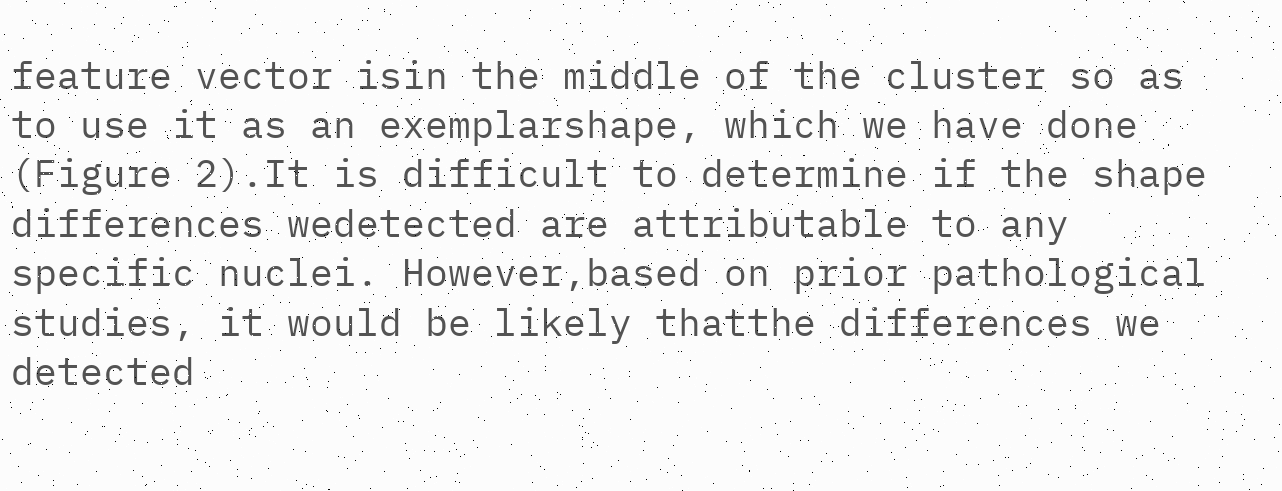feature vector isin the middle of the cluster so as to use it as an exemplarshape, which we have done (Figure 2).It is difficult to determine if the shape differences wedetected are attributable to any specific nuclei. However,based on prior pathological studies, it would be likely thatthe differences we detected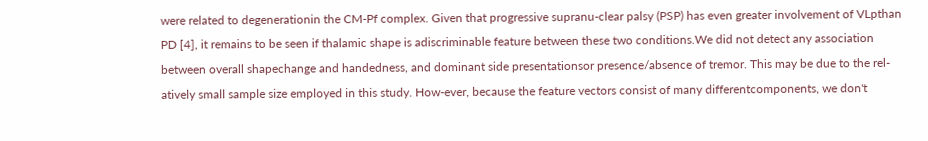were related to degenerationin the CM-Pf complex. Given that progressive supranu-clear palsy (PSP) has even greater involvement of VLpthan PD [4], it remains to be seen if thalamic shape is adiscriminable feature between these two conditions.We did not detect any association between overall shapechange and handedness, and dominant side presentationsor presence/absence of tremor. This may be due to the rel-atively small sample size employed in this study. How-ever, because the feature vectors consist of many differentcomponents, we don't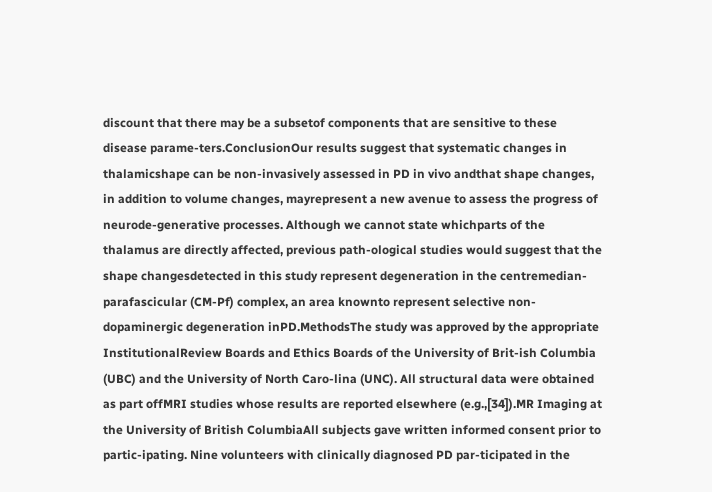discount that there may be a subsetof components that are sensitive to these disease parame-ters.ConclusionOur results suggest that systematic changes in thalamicshape can be non-invasively assessed in PD in vivo andthat shape changes, in addition to volume changes, mayrepresent a new avenue to assess the progress of neurode-generative processes. Although we cannot state whichparts of the thalamus are directly affected, previous path-ological studies would suggest that the shape changesdetected in this study represent degeneration in the centremedian-parafascicular (CM-Pf) complex, an area knownto represent selective non-dopaminergic degeneration inPD.MethodsThe study was approved by the appropriate InstitutionalReview Boards and Ethics Boards of the University of Brit-ish Columbia (UBC) and the University of North Caro-lina (UNC). All structural data were obtained as part offMRI studies whose results are reported elsewhere (e.g.,[34]).MR Imaging at the University of British ColumbiaAll subjects gave written informed consent prior to partic-ipating. Nine volunteers with clinically diagnosed PD par-ticipated in the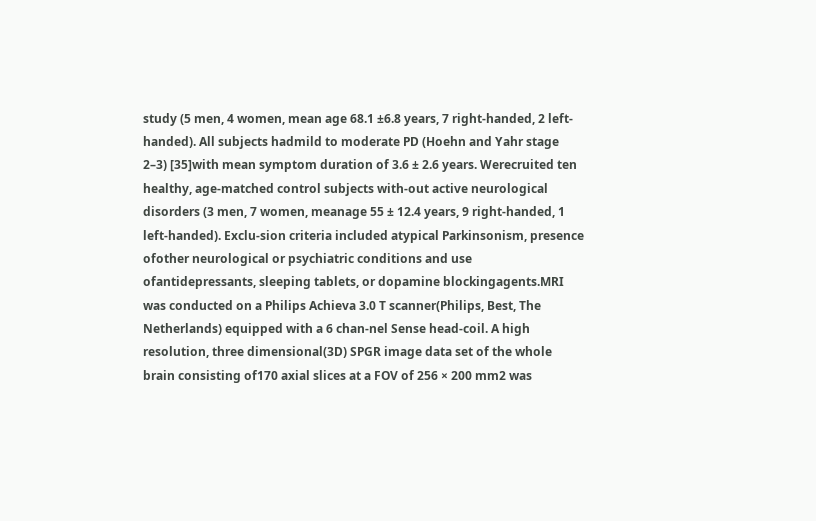study (5 men, 4 women, mean age 68.1 ±6.8 years, 7 right-handed, 2 left-handed). All subjects hadmild to moderate PD (Hoehn and Yahr stage 2–3) [35]with mean symptom duration of 3.6 ± 2.6 years. Werecruited ten healthy, age-matched control subjects with-out active neurological disorders (3 men, 7 women, meanage 55 ± 12.4 years, 9 right-handed, 1 left-handed). Exclu-sion criteria included atypical Parkinsonism, presence ofother neurological or psychiatric conditions and use ofantidepressants, sleeping tablets, or dopamine blockingagents.MRI was conducted on a Philips Achieva 3.0 T scanner(Philips, Best, The Netherlands) equipped with a 6 chan-nel Sense head-coil. A high resolution, three dimensional(3D) SPGR image data set of the whole brain consisting of170 axial slices at a FOV of 256 × 200 mm2 was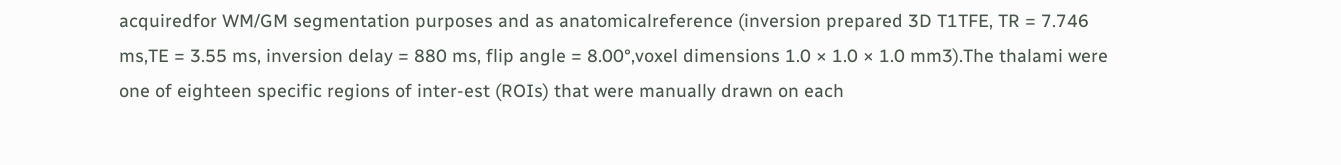acquiredfor WM/GM segmentation purposes and as anatomicalreference (inversion prepared 3D T1TFE, TR = 7.746 ms,TE = 3.55 ms, inversion delay = 880 ms, flip angle = 8.00°,voxel dimensions 1.0 × 1.0 × 1.0 mm3).The thalami were one of eighteen specific regions of inter-est (ROIs) that were manually drawn on each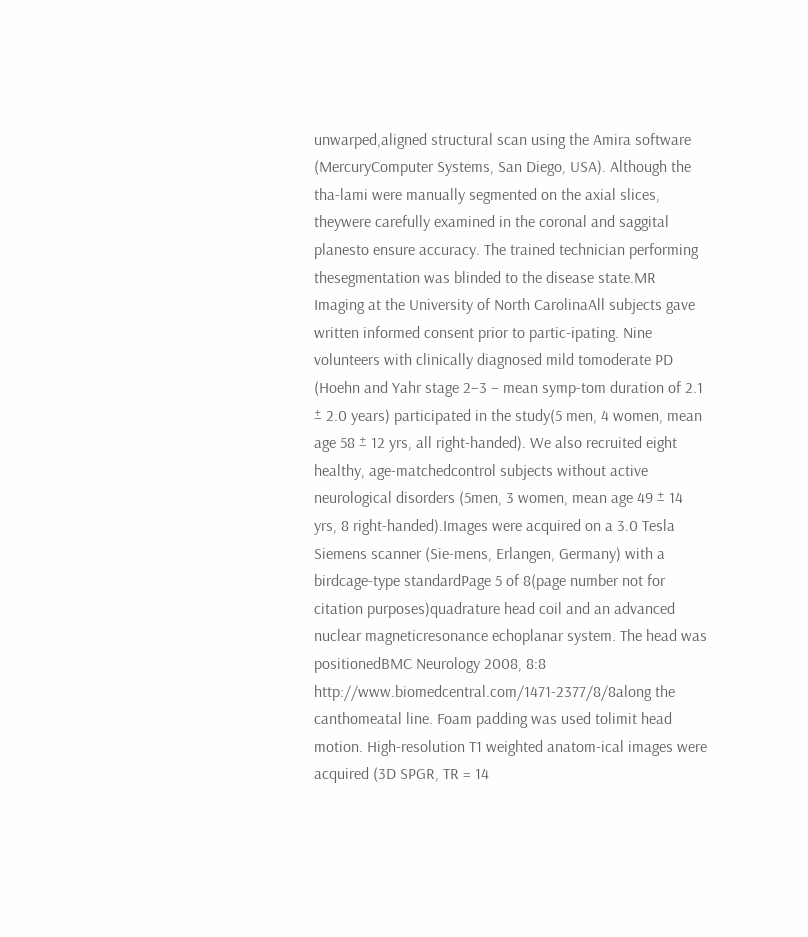unwarped,aligned structural scan using the Amira software (MercuryComputer Systems, San Diego, USA). Although the tha-lami were manually segmented on the axial slices, theywere carefully examined in the coronal and saggital planesto ensure accuracy. The trained technician performing thesegmentation was blinded to the disease state.MR Imaging at the University of North CarolinaAll subjects gave written informed consent prior to partic-ipating. Nine volunteers with clinically diagnosed mild tomoderate PD (Hoehn and Yahr stage 2–3 – mean symp-tom duration of 2.1 ± 2.0 years) participated in the study(5 men, 4 women, mean age 58 ± 12 yrs, all right-handed). We also recruited eight healthy, age-matchedcontrol subjects without active neurological disorders (5men, 3 women, mean age 49 ± 14 yrs, 8 right-handed).Images were acquired on a 3.0 Tesla Siemens scanner (Sie-mens, Erlangen, Germany) with a birdcage-type standardPage 5 of 8(page number not for citation purposes)quadrature head coil and an advanced nuclear magneticresonance echoplanar system. The head was positionedBMC Neurology 2008, 8:8 http://www.biomedcentral.com/1471-2377/8/8along the canthomeatal line. Foam padding was used tolimit head motion. High-resolution T1 weighted anatom-ical images were acquired (3D SPGR, TR = 14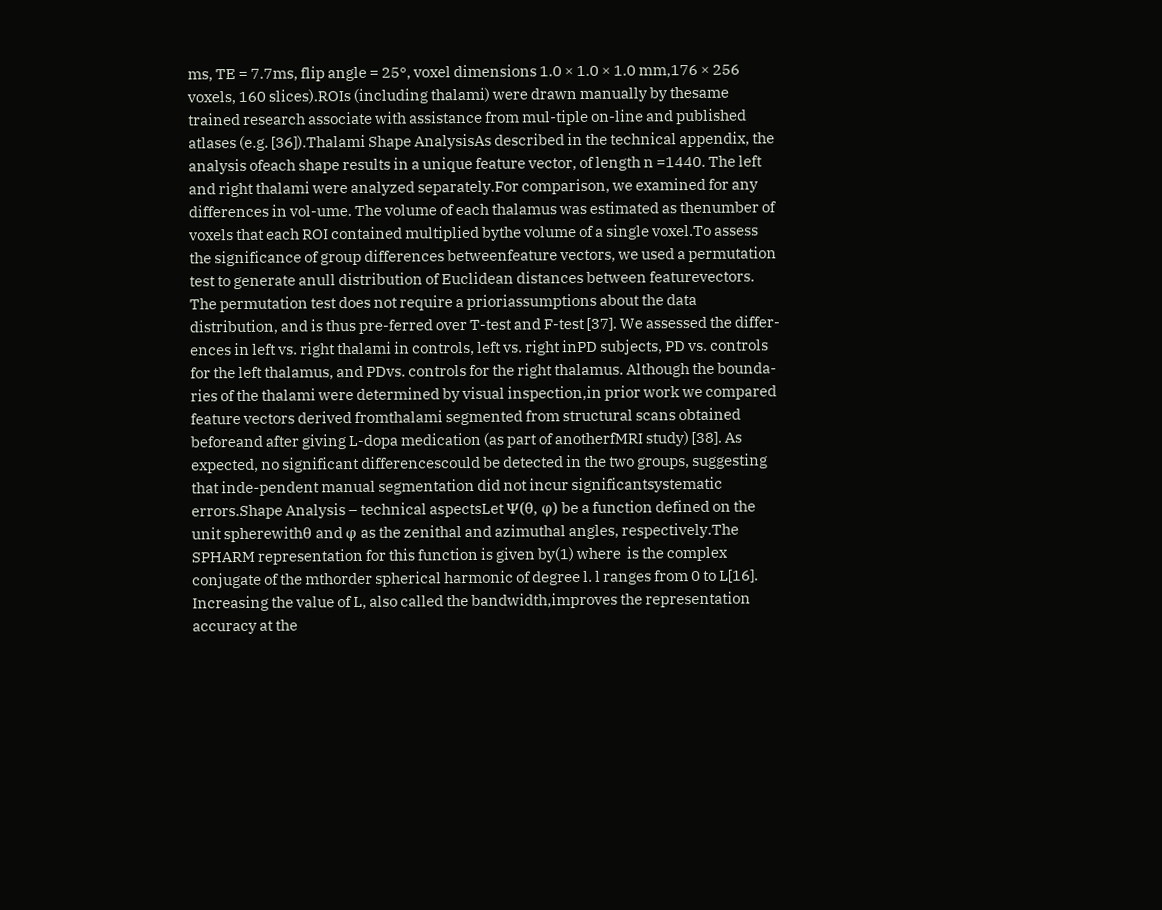ms, TE = 7.7ms, flip angle = 25°, voxel dimensions 1.0 × 1.0 × 1.0 mm,176 × 256 voxels, 160 slices).ROIs (including thalami) were drawn manually by thesame trained research associate with assistance from mul-tiple on-line and published atlases (e.g. [36]).Thalami Shape AnalysisAs described in the technical appendix, the analysis ofeach shape results in a unique feature vector, of length n =1440. The left and right thalami were analyzed separately.For comparison, we examined for any differences in vol-ume. The volume of each thalamus was estimated as thenumber of voxels that each ROI contained multiplied bythe volume of a single voxel.To assess the significance of group differences betweenfeature vectors, we used a permutation test to generate anull distribution of Euclidean distances between featurevectors. The permutation test does not require a prioriassumptions about the data distribution, and is thus pre-ferred over T-test and F-test [37]. We assessed the differ-ences in left vs. right thalami in controls, left vs. right inPD subjects, PD vs. controls for the left thalamus, and PDvs. controls for the right thalamus. Although the bounda-ries of the thalami were determined by visual inspection,in prior work we compared feature vectors derived fromthalami segmented from structural scans obtained beforeand after giving L-dopa medication (as part of anotherfMRI study) [38]. As expected, no significant differencescould be detected in the two groups, suggesting that inde-pendent manual segmentation did not incur significantsystematic errors.Shape Analysis – technical aspectsLet Ψ(θ, φ) be a function defined on the unit spherewithθ and φ as the zenithal and azimuthal angles, respectively.The SPHARM representation for this function is given by(1) where  is the complex conjugate of the mthorder spherical harmonic of degree l. l ranges from 0 to L[16]. Increasing the value of L, also called the bandwidth,improves the representation accuracy at the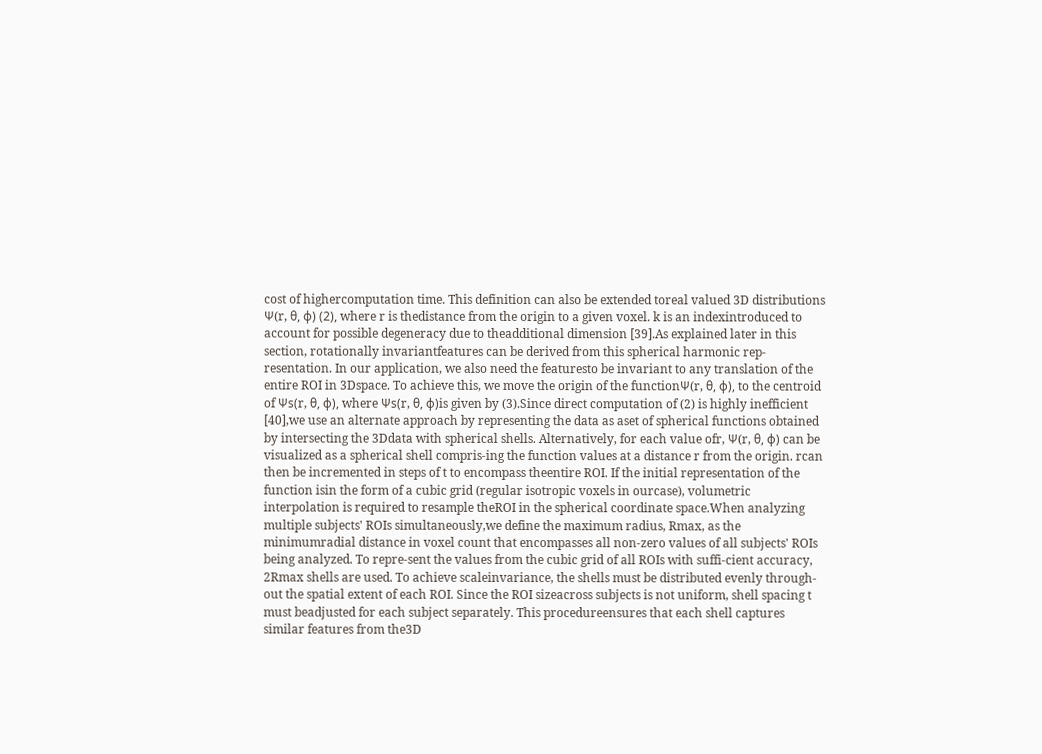cost of highercomputation time. This definition can also be extended toreal valued 3D distributions Ψ(r, θ, φ) (2), where r is thedistance from the origin to a given voxel. k is an indexintroduced to account for possible degeneracy due to theadditional dimension [39].As explained later in this section, rotationally invariantfeatures can be derived from this spherical harmonic rep-resentation. In our application, we also need the featuresto be invariant to any translation of the entire ROI in 3Dspace. To achieve this, we move the origin of the functionΨ(r, θ, φ), to the centroid of Ψs(r, θ, φ), where Ψs(r, θ, φ)is given by (3).Since direct computation of (2) is highly inefficient [40],we use an alternate approach by representing the data as aset of spherical functions obtained by intersecting the 3Ddata with spherical shells. Alternatively, for each value ofr, Ψ(r, θ, φ) can be visualized as a spherical shell compris-ing the function values at a distance r from the origin. rcan then be incremented in steps of t to encompass theentire ROI. If the initial representation of the function isin the form of a cubic grid (regular isotropic voxels in ourcase), volumetric interpolation is required to resample theROI in the spherical coordinate space.When analyzing multiple subjects' ROIs simultaneously,we define the maximum radius, Rmax, as the minimumradial distance in voxel count that encompasses all non-zero values of all subjects' ROIs being analyzed. To repre-sent the values from the cubic grid of all ROIs with suffi-cient accuracy, 2Rmax shells are used. To achieve scaleinvariance, the shells must be distributed evenly through-out the spatial extent of each ROI. Since the ROI sizeacross subjects is not uniform, shell spacing t must beadjusted for each subject separately. This procedureensures that each shell captures similar features from the3D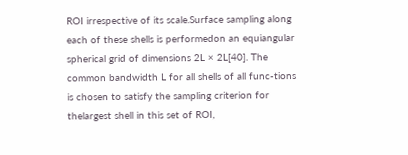ROI irrespective of its scale.Surface sampling along each of these shells is performedon an equiangular spherical grid of dimensions 2L × 2L[40]. The common bandwidth L for all shells of all func-tions is chosen to satisfy the sampling criterion for thelargest shell in this set of ROI,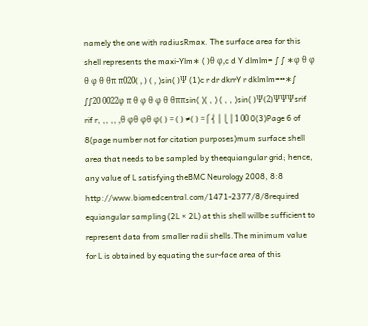namely the one with radiusRmax. The surface area for this shell represents the maxi-Ylm∗ ( )θ φ,c d Y dlmlm= ∫ ∫ ∗φ θ φ θ φ θ θπ π020( , ) ( , )sin( )Ψ (1)c r dr dkrrY r dklmlm=∞∗∫ ∫∫20 0022φ π θ φ θ φ θ θππsin( )( , ) ( , , )sin( )Ψ(2)ΨΨΨsrif rif r, ,, ,, ,θ φθ φθ φ( ) = ( ) ≠( ) =⎧⎨⎪⎩⎪1 00 0(3)Page 6 of 8(page number not for citation purposes)mum surface shell area that needs to be sampled by theequiangular grid; hence, any value of L satisfying theBMC Neurology 2008, 8:8 http://www.biomedcentral.com/1471-2377/8/8required equiangular sampling (2L × 2L) at this shell willbe sufficient to represent data from smaller radii shells.The minimum value for L is obtained by equating the sur-face area of this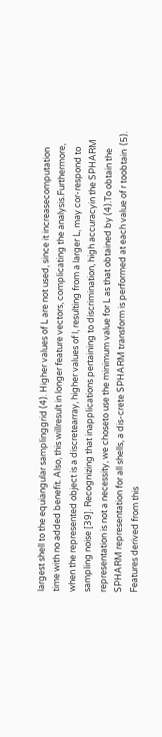largest shell to the equiangular samplinggrid (4). Higher values of L are not used, since it increasecomputation time with no added benefit. Also, this willresult in longer feature vectors, complicating the analysis.Furthermore, when the represented object is a discretearray, higher values of l, resulting from a larger L, may cor-respond to sampling noise [39]. Recognizing that inapplications pertaining to discrimination, high accuracyin the SPHARM representation is not a necessity, we choseto use the minimum value for L as that obtained by (4).To obtain the SPHARM representation for all shells, a dis-crete SPHARM transform is performed at each value of r toobtain  (5). Features derived from this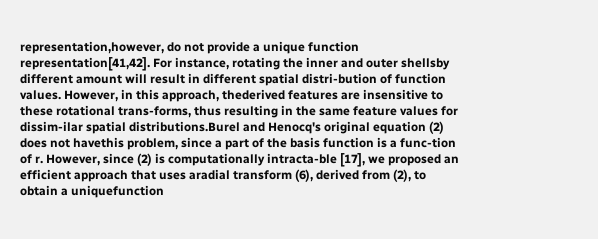representation,however, do not provide a unique function representation[41,42]. For instance, rotating the inner and outer shellsby different amount will result in different spatial distri-bution of function values. However, in this approach, thederived features are insensitive to these rotational trans-forms, thus resulting in the same feature values for dissim-ilar spatial distributions.Burel and Henocq's original equation (2) does not havethis problem, since a part of the basis function is a func-tion of r. However, since (2) is computationally intracta-ble [17], we proposed an efficient approach that uses aradial transform (6), derived from (2), to obtain a uniquefunction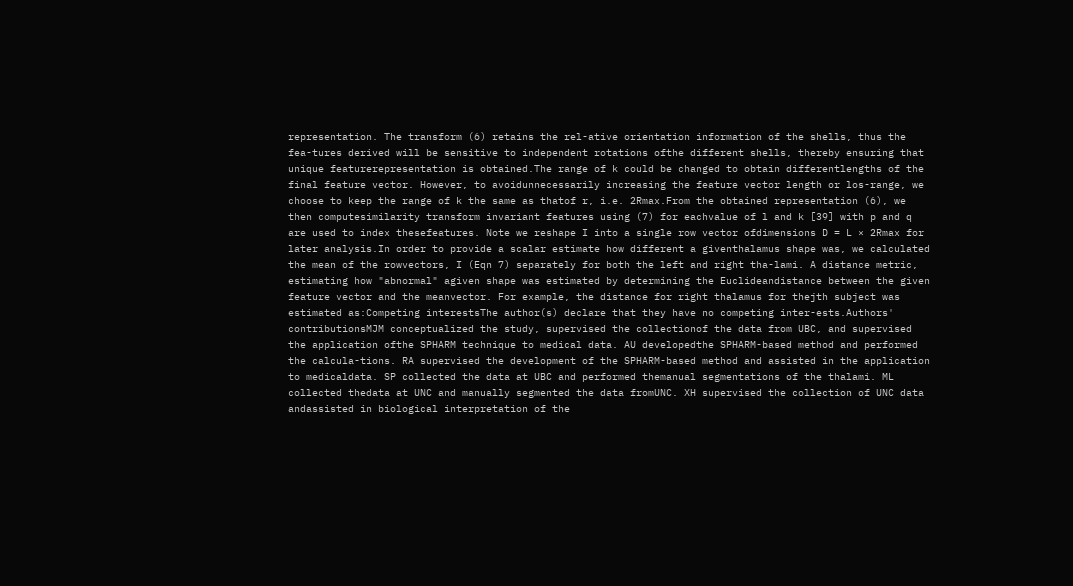representation. The transform (6) retains the rel-ative orientation information of the shells, thus the fea-tures derived will be sensitive to independent rotations ofthe different shells, thereby ensuring that unique featurerepresentation is obtained.The range of k could be changed to obtain differentlengths of the final feature vector. However, to avoidunnecessarily increasing the feature vector length or los-range, we choose to keep the range of k the same as thatof r, i.e. 2Rmax.From the obtained representation (6), we then computesimilarity transform invariant features using (7) for eachvalue of l and k [39] with p and q are used to index thesefeatures. Note we reshape I into a single row vector ofdimensions D = L × 2Rmax for later analysis.In order to provide a scalar estimate how different a giventhalamus shape was, we calculated the mean of the rowvectors, I (Eqn 7) separately for both the left and right tha-lami. A distance metric, estimating how "abnormal" agiven shape was estimated by determining the Euclideandistance between the given feature vector and the meanvector. For example, the distance for right thalamus for thejth subject was estimated as:Competing interestsThe author(s) declare that they have no competing inter-ests.Authors' contributionsMJM conceptualized the study, supervised the collectionof the data from UBC, and supervised the application ofthe SPHARM technique to medical data. AU developedthe SPHARM-based method and performed the calcula-tions. RA supervised the development of the SPHARM-based method and assisted in the application to medicaldata. SP collected the data at UBC and performed themanual segmentations of the thalami. ML collected thedata at UNC and manually segmented the data fromUNC. XH supervised the collection of UNC data andassisted in biological interpretation of the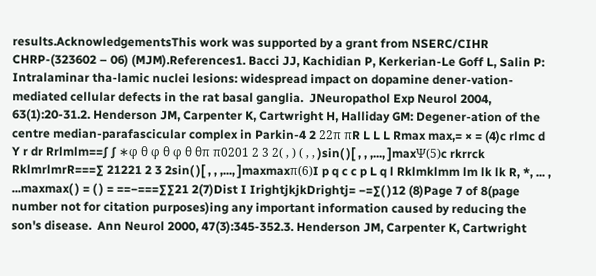results.AcknowledgementsThis work was supported by a grant from NSERC/CIHR CHRP-(323602 – 06) (MJM).References1. Bacci JJ, Kachidian P, Kerkerian-Le Goff L, Salin P: Intralaminar tha-lamic nuclei lesions: widespread impact on dopamine dener-vation-mediated cellular defects in the rat basal ganglia.  JNeuropathol Exp Neurol 2004, 63(1):20-31.2. Henderson JM, Carpenter K, Cartwright H, Halliday GM: Degener-ation of the centre median-parafascicular complex in Parkin-4 2 22π πR L L L Rmax max,= × = (4)c rlmc d Y r dr Rrlmlm==∫ ∫ ∗φ θ φ θ φ θ θπ π0201 2 3 2( , ) ( , , )sin( )[ , , ,..., ]maxΨ(5)c rkrrck RklmrlmrR===∑ 21221 2 3 2sin( )[ , , ,..., ]maxmaxπ(6)I p q c c p L q l Rklmklmm lm lk lk R, *, ... , ...maxmax( ) = ( ) = ==−===∑∑21 2(7)Dist I IrightjkjkDrightj= −=∑( )12 (8)Page 7 of 8(page number not for citation purposes)ing any important information caused by reducing the son's disease.  Ann Neurol 2000, 47(3):345-352.3. Henderson JM, Carpenter K, Cartwright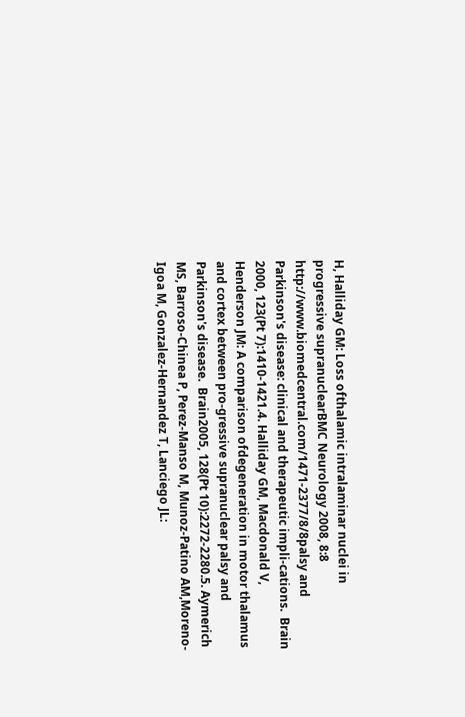H, Halliday GM: Loss ofthalamic intralaminar nuclei in progressive supranuclearBMC Neurology 2008, 8:8 http://www.biomedcentral.com/1471-2377/8/8palsy and Parkinson's disease: clinical and therapeutic impli-cations.  Brain 2000, 123(Pt 7):1410-1421.4. Halliday GM, Macdonald V, Henderson JM: A comparison ofdegeneration in motor thalamus and cortex between pro-gressive supranuclear palsy and Parkinson's disease.  Brain2005, 128(Pt 10):2272-2280.5. Aymerich MS, Barroso-Chinea P, Perez-Manso M, Munoz-Patino AM,Moreno-Igoa M, Gonzalez-Hernandez T, Lanciego JL: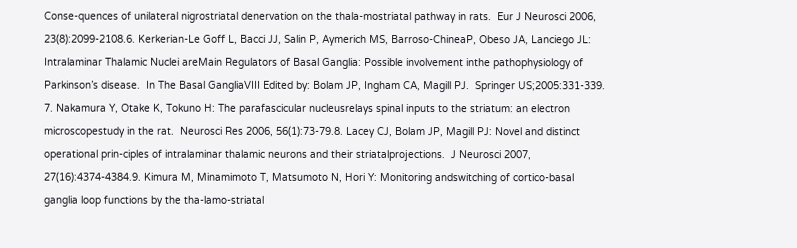Conse-quences of unilateral nigrostriatal denervation on the thala-mostriatal pathway in rats.  Eur J Neurosci 2006, 23(8):2099-2108.6. Kerkerian-Le Goff L, Bacci JJ, Salin P, Aymerich MS, Barroso-ChineaP, Obeso JA, Lanciego JL: Intralaminar Thalamic Nuclei areMain Regulators of Basal Ganglia: Possible involvement inthe pathophysiology of Parkinson’s disease.  In The Basal GangliaVIII Edited by: Bolam JP, Ingham CA, Magill PJ.  Springer US;2005:331-339. 7. Nakamura Y, Otake K, Tokuno H: The parafascicular nucleusrelays spinal inputs to the striatum: an electron microscopestudy in the rat.  Neurosci Res 2006, 56(1):73-79.8. Lacey CJ, Bolam JP, Magill PJ: Novel and distinct operational prin-ciples of intralaminar thalamic neurons and their striatalprojections.  J Neurosci 2007, 27(16):4374-4384.9. Kimura M, Minamimoto T, Matsumoto N, Hori Y: Monitoring andswitching of cortico-basal ganglia loop functions by the tha-lamo-striatal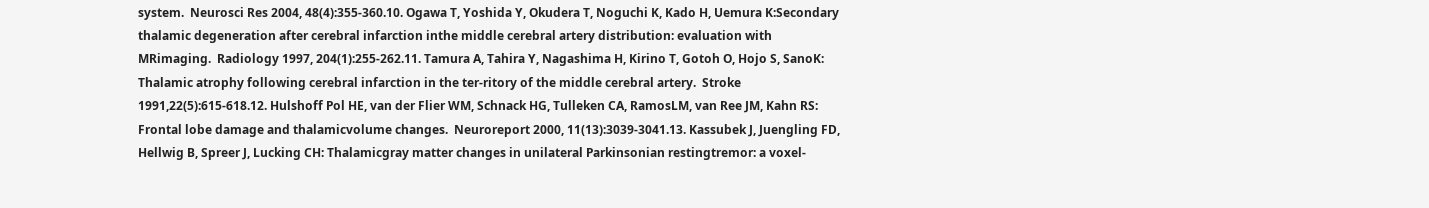system.  Neurosci Res 2004, 48(4):355-360.10. Ogawa T, Yoshida Y, Okudera T, Noguchi K, Kado H, Uemura K:Secondary thalamic degeneration after cerebral infarction inthe middle cerebral artery distribution: evaluation with MRimaging.  Radiology 1997, 204(1):255-262.11. Tamura A, Tahira Y, Nagashima H, Kirino T, Gotoh O, Hojo S, SanoK: Thalamic atrophy following cerebral infarction in the ter-ritory of the middle cerebral artery.  Stroke 1991,22(5):615-618.12. Hulshoff Pol HE, van der Flier WM, Schnack HG, Tulleken CA, RamosLM, van Ree JM, Kahn RS: Frontal lobe damage and thalamicvolume changes.  Neuroreport 2000, 11(13):3039-3041.13. Kassubek J, Juengling FD, Hellwig B, Spreer J, Lucking CH: Thalamicgray matter changes in unilateral Parkinsonian restingtremor: a voxel-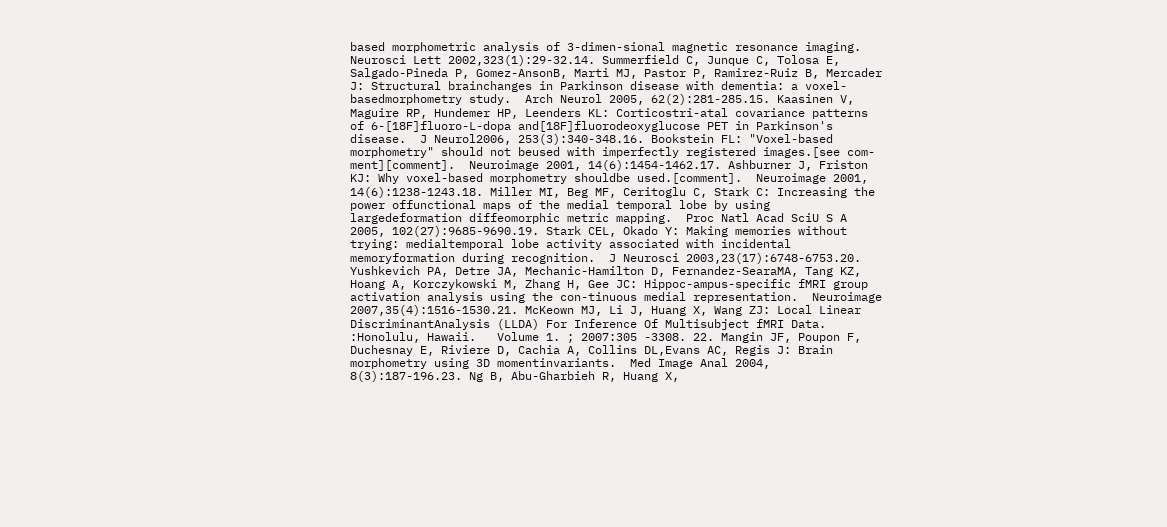based morphometric analysis of 3-dimen-sional magnetic resonance imaging.  Neurosci Lett 2002,323(1):29-32.14. Summerfield C, Junque C, Tolosa E, Salgado-Pineda P, Gomez-AnsonB, Marti MJ, Pastor P, Ramirez-Ruiz B, Mercader J: Structural brainchanges in Parkinson disease with dementia: a voxel-basedmorphometry study.  Arch Neurol 2005, 62(2):281-285.15. Kaasinen V, Maguire RP, Hundemer HP, Leenders KL: Corticostri-atal covariance patterns of 6-[18F]fluoro-L-dopa and[18F]fluorodeoxyglucose PET in Parkinson's disease.  J Neurol2006, 253(3):340-348.16. Bookstein FL: "Voxel-based morphometry" should not beused with imperfectly registered images.[see com-ment][comment].  Neuroimage 2001, 14(6):1454-1462.17. Ashburner J, Friston KJ: Why voxel-based morphometry shouldbe used.[comment].  Neuroimage 2001, 14(6):1238-1243.18. Miller MI, Beg MF, Ceritoglu C, Stark C: Increasing the power offunctional maps of the medial temporal lobe by using largedeformation diffeomorphic metric mapping.  Proc Natl Acad SciU S A 2005, 102(27):9685-9690.19. Stark CEL, Okado Y: Making memories without trying: medialtemporal lobe activity associated with incidental memoryformation during recognition.  J Neurosci 2003,23(17):6748-6753.20. Yushkevich PA, Detre JA, Mechanic-Hamilton D, Fernandez-SearaMA, Tang KZ, Hoang A, Korczykowski M, Zhang H, Gee JC: Hippoc-ampus-specific fMRI group activation analysis using the con-tinuous medial representation.  Neuroimage 2007,35(4):1516-1530.21. McKeown MJ, Li J, Huang X, Wang ZJ: Local Linear DiscriminantAnalysis (LLDA) For Inference Of Multisubject fMRI Data. :Honolulu, Hawaii.   Volume 1. ; 2007:305 -3308. 22. Mangin JF, Poupon F, Duchesnay E, Riviere D, Cachia A, Collins DL,Evans AC, Regis J: Brain morphometry using 3D momentinvariants.  Med Image Anal 2004, 8(3):187-196.23. Ng B, Abu-Gharbieh R, Huang X,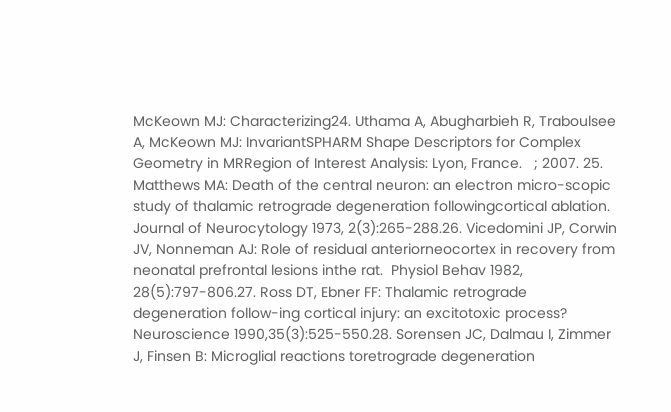McKeown MJ: Characterizing24. Uthama A, Abugharbieh R, Traboulsee A, McKeown MJ: InvariantSPHARM Shape Descriptors for Complex Geometry in MRRegion of Interest Analysis: Lyon, France.   ; 2007. 25. Matthews MA: Death of the central neuron: an electron micro-scopic study of thalamic retrograde degeneration followingcortical ablation.  Journal of Neurocytology 1973, 2(3):265-288.26. Vicedomini JP, Corwin JV, Nonneman AJ: Role of residual anteriorneocortex in recovery from neonatal prefrontal lesions inthe rat.  Physiol Behav 1982, 28(5):797-806.27. Ross DT, Ebner FF: Thalamic retrograde degeneration follow-ing cortical injury: an excitotoxic process?  Neuroscience 1990,35(3):525-550.28. Sorensen JC, Dalmau I, Zimmer J, Finsen B: Microglial reactions toretrograde degeneration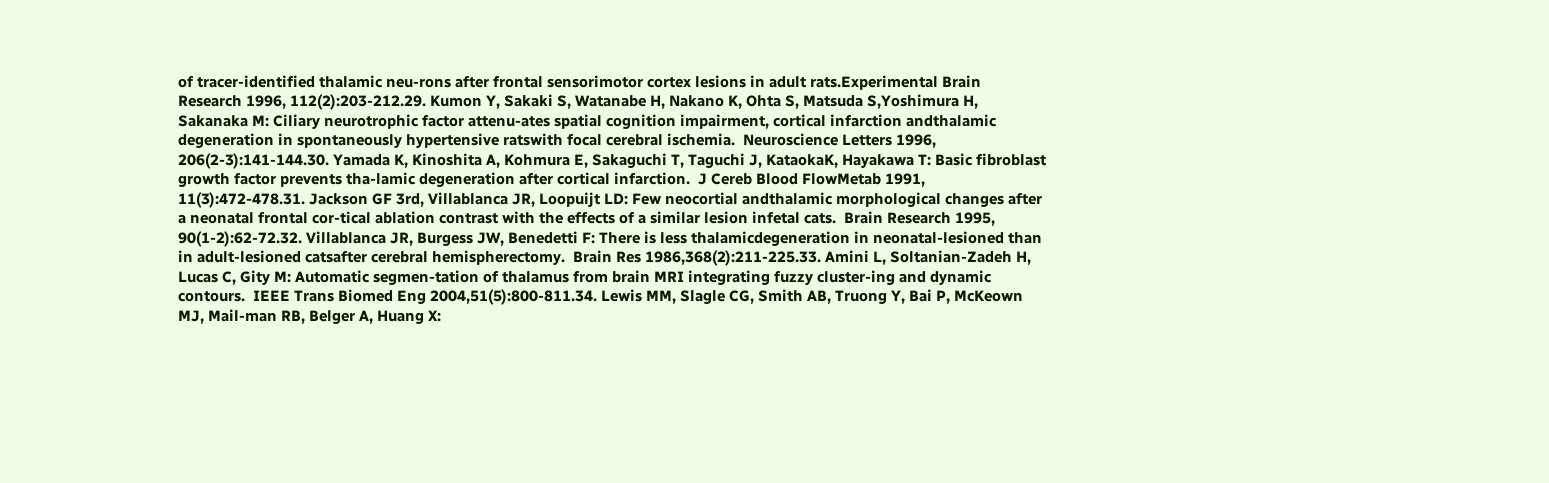of tracer-identified thalamic neu-rons after frontal sensorimotor cortex lesions in adult rats.Experimental Brain Research 1996, 112(2):203-212.29. Kumon Y, Sakaki S, Watanabe H, Nakano K, Ohta S, Matsuda S,Yoshimura H, Sakanaka M: Ciliary neurotrophic factor attenu-ates spatial cognition impairment, cortical infarction andthalamic degeneration in spontaneously hypertensive ratswith focal cerebral ischemia.  Neuroscience Letters 1996, 206(2-3):141-144.30. Yamada K, Kinoshita A, Kohmura E, Sakaguchi T, Taguchi J, KataokaK, Hayakawa T: Basic fibroblast growth factor prevents tha-lamic degeneration after cortical infarction.  J Cereb Blood FlowMetab 1991, 11(3):472-478.31. Jackson GF 3rd, Villablanca JR, Loopuijt LD: Few neocortial andthalamic morphological changes after a neonatal frontal cor-tical ablation contrast with the effects of a similar lesion infetal cats.  Brain Research 1995, 90(1-2):62-72.32. Villablanca JR, Burgess JW, Benedetti F: There is less thalamicdegeneration in neonatal-lesioned than in adult-lesioned catsafter cerebral hemispherectomy.  Brain Res 1986,368(2):211-225.33. Amini L, Soltanian-Zadeh H, Lucas C, Gity M: Automatic segmen-tation of thalamus from brain MRI integrating fuzzy cluster-ing and dynamic contours.  IEEE Trans Biomed Eng 2004,51(5):800-811.34. Lewis MM, Slagle CG, Smith AB, Truong Y, Bai P, McKeown MJ, Mail-man RB, Belger A, Huang X: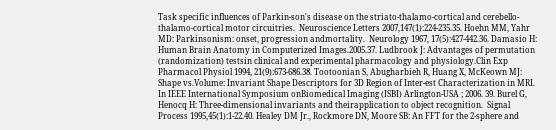Task specific influences of Parkin-son's disease on the striato-thalamo-cortical and cerebello-thalamo-cortical motor circuitries.  Neuroscience Letters 2007,147(1):224-235.35. Hoehn MM, Yahr MD: Parkinsonism: onset, progression andmortality.  Neurology 1967, 17(5):427-442.36. Damasio H: Human Brain Anatomy in Computerized Images.2005.37. Ludbrook J: Advantages of permutation (randomization) testsin clinical and experimental pharmacology and physiology.Clin Exp Pharmacol Physiol 1994, 21(9):673-686.38. Tootoonian S, Abugharbieh R, Huang X, McKeown MJ: Shape vs.Volume: Invariant Shape Descriptors for 3D Region of Inter-est Characterization in MRI.  In IEEE International Symposium onBiomedical Imaging (ISBI) Arlington-USA ; 2006. 39. Burel G, Henocq H: Three-dimensional invariants and theirapplication to object recognition.  Signal Process 1995,45(1):1-22.40. Healey DM Jr., Rockmore DN, Moore SB: An FFT for the 2-sphere and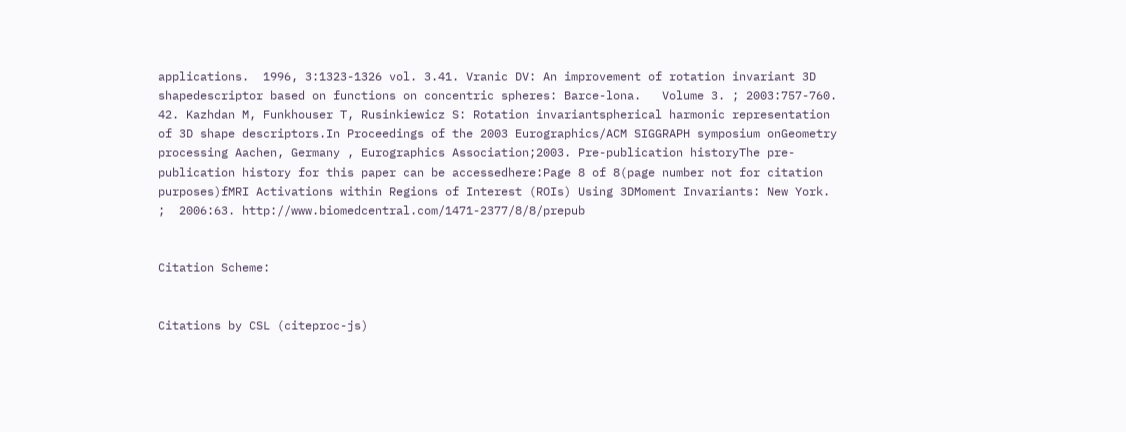applications.  1996, 3:1323-1326 vol. 3.41. Vranic DV: An improvement of rotation invariant 3D shapedescriptor based on functions on concentric spheres: Barce-lona.   Volume 3. ; 2003:757-760. 42. Kazhdan M, Funkhouser T, Rusinkiewicz S: Rotation invariantspherical harmonic representation of 3D shape descriptors.In Proceedings of the 2003 Eurographics/ACM SIGGRAPH symposium onGeometry processing Aachen, Germany , Eurographics Association;2003. Pre-publication historyThe pre-publication history for this paper can be accessedhere:Page 8 of 8(page number not for citation purposes)fMRI Activations within Regions of Interest (ROIs) Using 3DMoment Invariants: New York.   ;  2006:63. http://www.biomedcentral.com/1471-2377/8/8/prepub


Citation Scheme:


Citations by CSL (citeproc-js)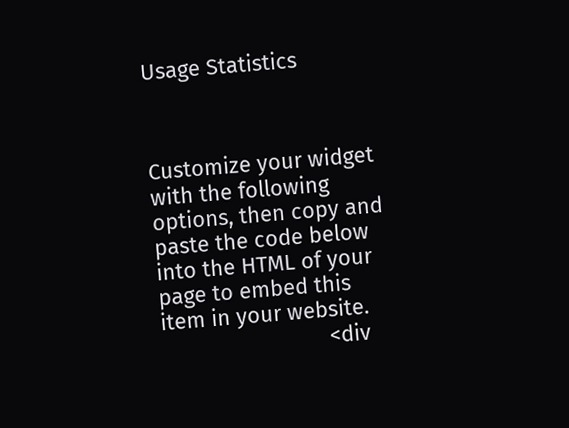Usage Statistics



Customize your widget with the following options, then copy and paste the code below into the HTML of your page to embed this item in your website.
                            <div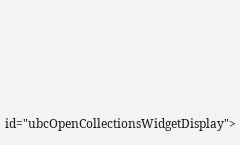id="ubcOpenCollectionsWidgetDisplay">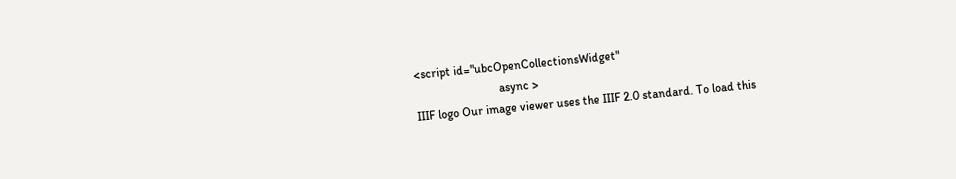<script id="ubcOpenCollectionsWidget"
                            async >
IIIF logo Our image viewer uses the IIIF 2.0 standard. To load this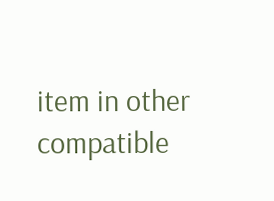item in other compatible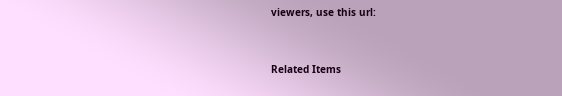viewers, use this url:


Related Items